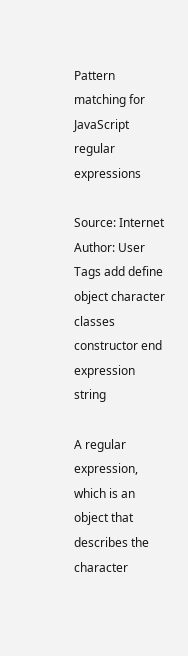Pattern matching for JavaScript regular expressions

Source: Internet
Author: User
Tags add define object character classes constructor end expression string

A regular expression, which is an object that describes the character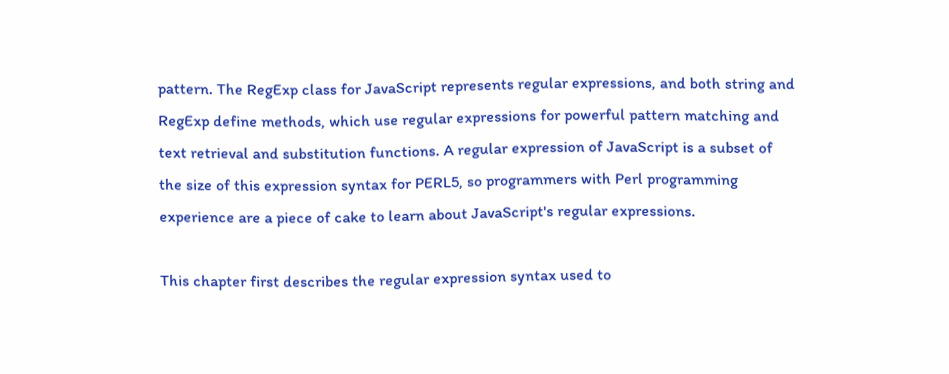pattern. The RegExp class for JavaScript represents regular expressions, and both string and RegExp define methods, which use regular expressions for powerful pattern matching and text retrieval and substitution functions. A regular expression of JavaScript is a subset of the size of this expression syntax for PERL5, so programmers with Perl programming experience are a piece of cake to learn about JavaScript's regular expressions.

This chapter first describes the regular expression syntax used to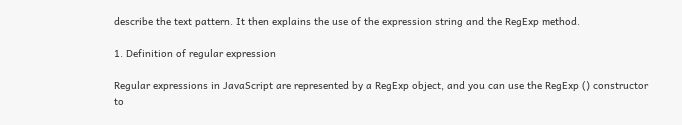describe the text pattern. It then explains the use of the expression string and the RegExp method.

1. Definition of regular expression

Regular expressions in JavaScript are represented by a RegExp object, and you can use the RegExp () constructor to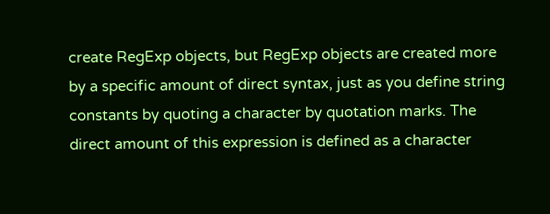create RegExp objects, but RegExp objects are created more by a specific amount of direct syntax, just as you define string constants by quoting a character by quotation marks. The direct amount of this expression is defined as a character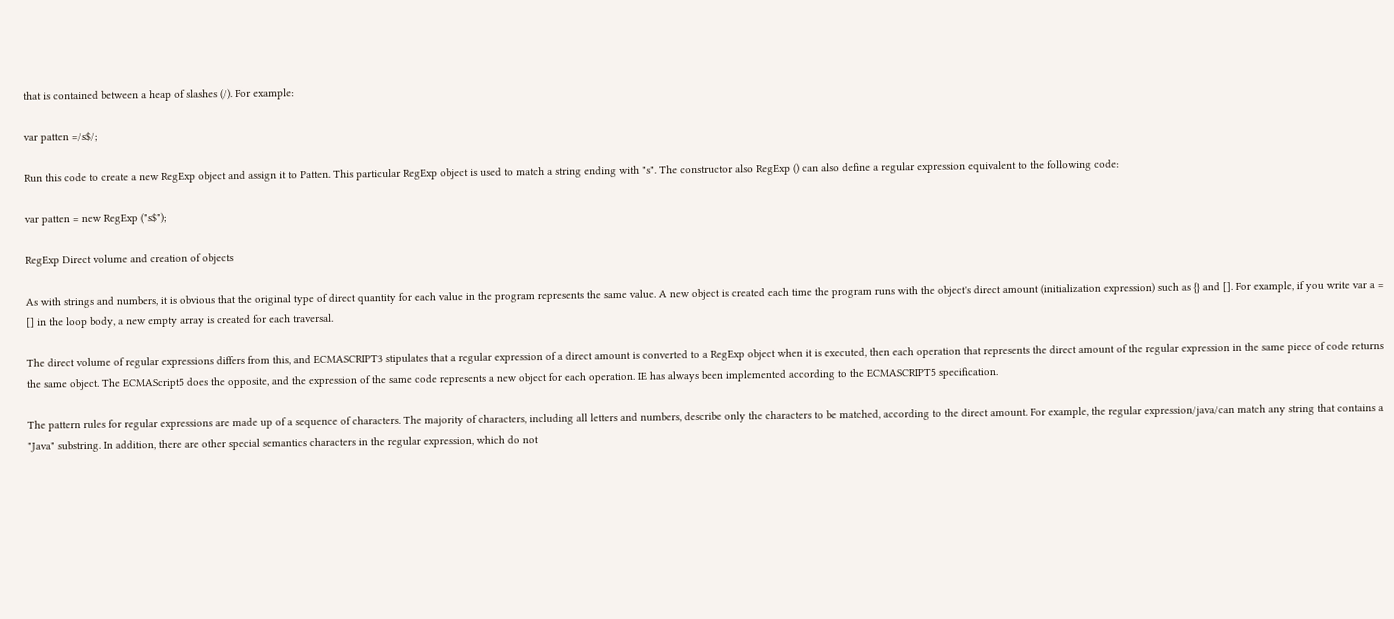that is contained between a heap of slashes (/). For example:

var patten =/s$/;

Run this code to create a new RegExp object and assign it to Patten. This particular RegExp object is used to match a string ending with "s". The constructor also RegExp () can also define a regular expression equivalent to the following code:

var patten = new RegExp ("s$");

RegExp Direct volume and creation of objects

As with strings and numbers, it is obvious that the original type of direct quantity for each value in the program represents the same value. A new object is created each time the program runs with the object's direct amount (initialization expression) such as {} and []. For example, if you write var a = [] in the loop body, a new empty array is created for each traversal.

The direct volume of regular expressions differs from this, and ECMASCRIPT3 stipulates that a regular expression of a direct amount is converted to a RegExp object when it is executed, then each operation that represents the direct amount of the regular expression in the same piece of code returns the same object. The ECMAScript5 does the opposite, and the expression of the same code represents a new object for each operation. IE has always been implemented according to the ECMASCRIPT5 specification.

The pattern rules for regular expressions are made up of a sequence of characters. The majority of characters, including all letters and numbers, describe only the characters to be matched, according to the direct amount. For example, the regular expression/java/can match any string that contains a "Java" substring. In addition, there are other special semantics characters in the regular expression, which do not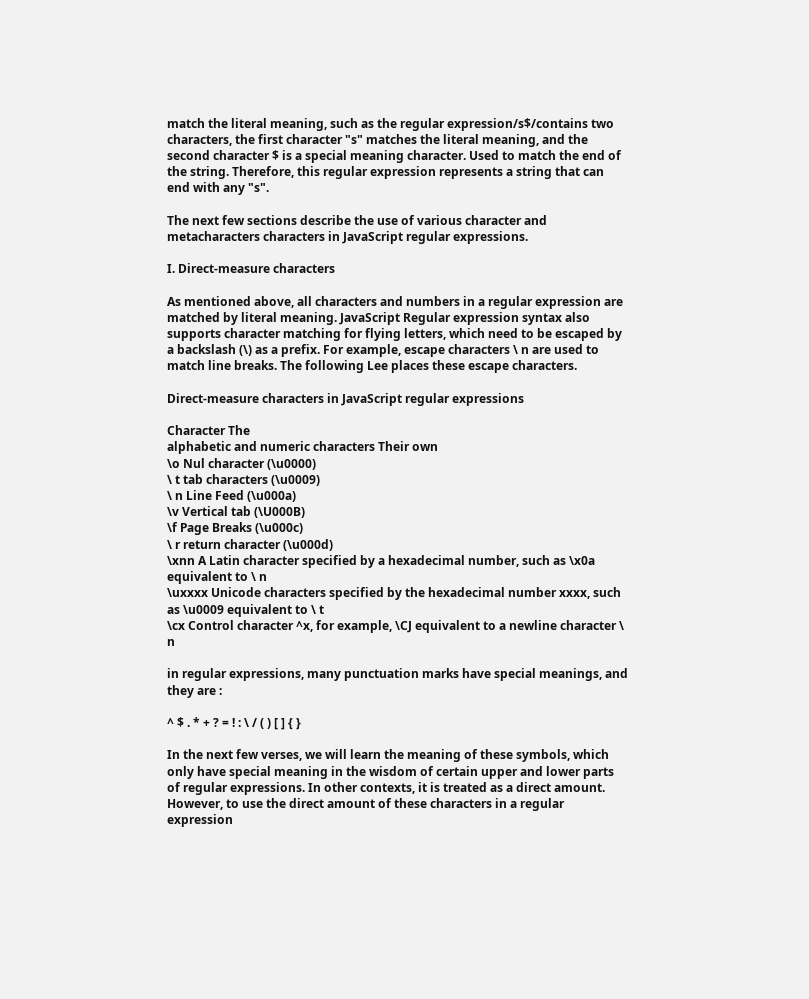match the literal meaning, such as the regular expression/s$/contains two characters, the first character "s" matches the literal meaning, and the second character $ is a special meaning character. Used to match the end of the string. Therefore, this regular expression represents a string that can end with any "s".

The next few sections describe the use of various character and metacharacters characters in JavaScript regular expressions.

I. Direct-measure characters

As mentioned above, all characters and numbers in a regular expression are matched by literal meaning. JavaScript Regular expression syntax also supports character matching for flying letters, which need to be escaped by a backslash (\) as a prefix. For example, escape characters \ n are used to match line breaks. The following Lee places these escape characters.

Direct-measure characters in JavaScript regular expressions

Character The
alphabetic and numeric characters Their own
\o Nul character (\u0000)
\ t tab characters (\u0009)
\ n Line Feed (\u000a)
\v Vertical tab (\U000B)
\f Page Breaks (\u000c)
\ r return character (\u000d)
\xnn A Latin character specified by a hexadecimal number, such as \x0a equivalent to \ n
\uxxxx Unicode characters specified by the hexadecimal number xxxx, such as \u0009 equivalent to \ t
\cx Control character ^x, for example, \CJ equivalent to a newline character \ n

in regular expressions, many punctuation marks have special meanings, and they are :

^ $ . * + ? = ! : \ / ( ) [ ] { }

In the next few verses, we will learn the meaning of these symbols, which only have special meaning in the wisdom of certain upper and lower parts of regular expressions. In other contexts, it is treated as a direct amount. However, to use the direct amount of these characters in a regular expression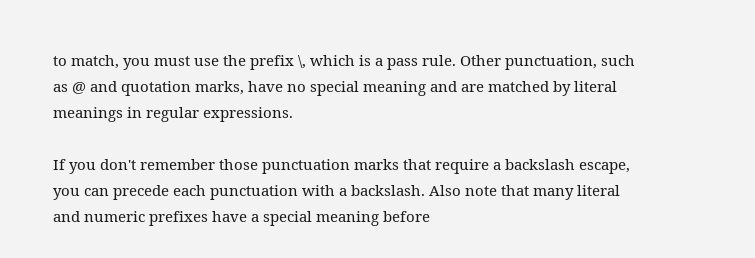to match, you must use the prefix \, which is a pass rule. Other punctuation, such as @ and quotation marks, have no special meaning and are matched by literal meanings in regular expressions.

If you don't remember those punctuation marks that require a backslash escape, you can precede each punctuation with a backslash. Also note that many literal and numeric prefixes have a special meaning before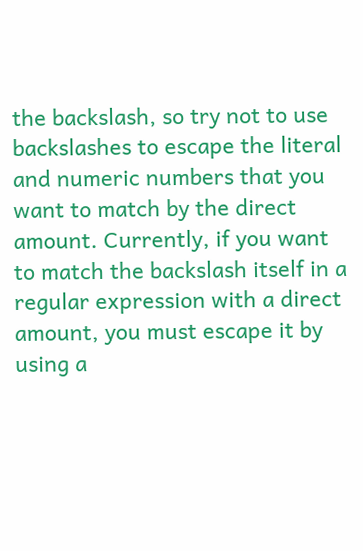the backslash, so try not to use backslashes to escape the literal and numeric numbers that you want to match by the direct amount. Currently, if you want to match the backslash itself in a regular expression with a direct amount, you must escape it by using a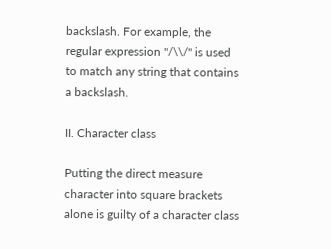backslash. For example, the regular expression "/\\/" is used to match any string that contains a backslash.

II. Character class

Putting the direct measure character into square brackets alone is guilty of a character class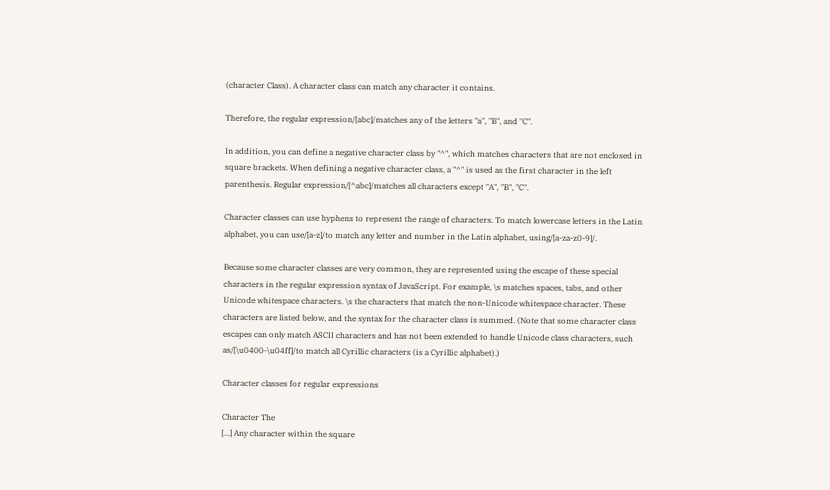(character Class). A character class can match any character it contains.

Therefore, the regular expression/[abc]/matches any of the letters "a", "B", and "C".

In addition, you can define a negative character class by "^", which matches characters that are not enclosed in square brackets. When defining a negative character class, a "^" is used as the first character in the left parenthesis. Regular expression/[^abc]/matches all characters except "A", "B", "C".

Character classes can use hyphens to represent the range of characters. To match lowercase letters in the Latin alphabet, you can use/[a-z]/to match any letter and number in the Latin alphabet, using/[a-za-z0-9]/.

Because some character classes are very common, they are represented using the escape of these special characters in the regular expression syntax of JavaScript. For example, \s matches spaces, tabs, and other Unicode whitespace characters. \s the characters that match the non-Unicode whitespace character. These characters are listed below, and the syntax for the character class is summed. (Note that some character class escapes can only match ASCII characters and has not been extended to handle Unicode class characters, such as/[\u0400-\u04ff]/to match all Cyrillic characters (is a Cyrillic alphabet).)

Character classes for regular expressions

Character The
[...] Any character within the square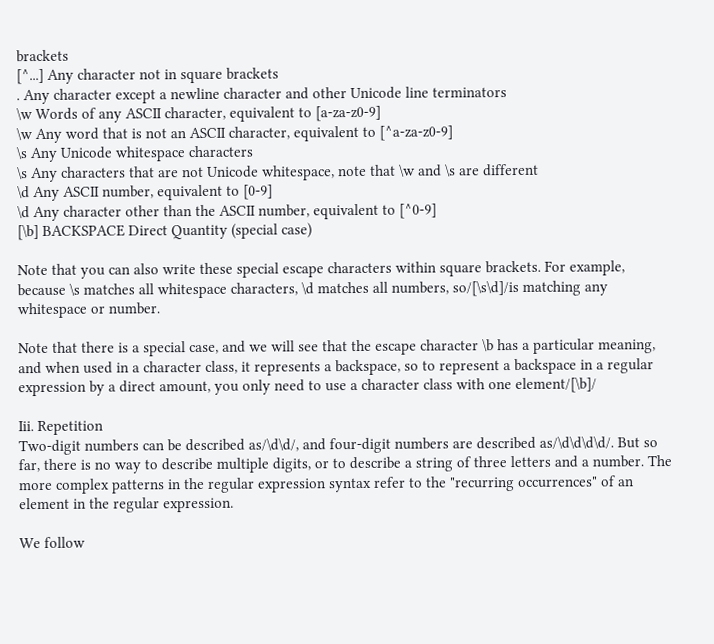brackets
[^...] Any character not in square brackets
. Any character except a newline character and other Unicode line terminators
\w Words of any ASCII character, equivalent to [a-za-z0-9]
\w Any word that is not an ASCII character, equivalent to [^a-za-z0-9]
\s Any Unicode whitespace characters
\s Any characters that are not Unicode whitespace, note that \w and \s are different
\d Any ASCII number, equivalent to [0-9]
\d Any character other than the ASCII number, equivalent to [^0-9]
[\b] BACKSPACE Direct Quantity (special case)

Note that you can also write these special escape characters within square brackets. For example, because \s matches all whitespace characters, \d matches all numbers, so/[\s\d]/is matching any whitespace or number.

Note that there is a special case, and we will see that the escape character \b has a particular meaning, and when used in a character class, it represents a backspace, so to represent a backspace in a regular expression by a direct amount, you only need to use a character class with one element/[\b]/

Iii. Repetition
Two-digit numbers can be described as/\d\d/, and four-digit numbers are described as/\d\d\d\d/. But so far, there is no way to describe multiple digits, or to describe a string of three letters and a number. The more complex patterns in the regular expression syntax refer to the "recurring occurrences" of an element in the regular expression.

We follow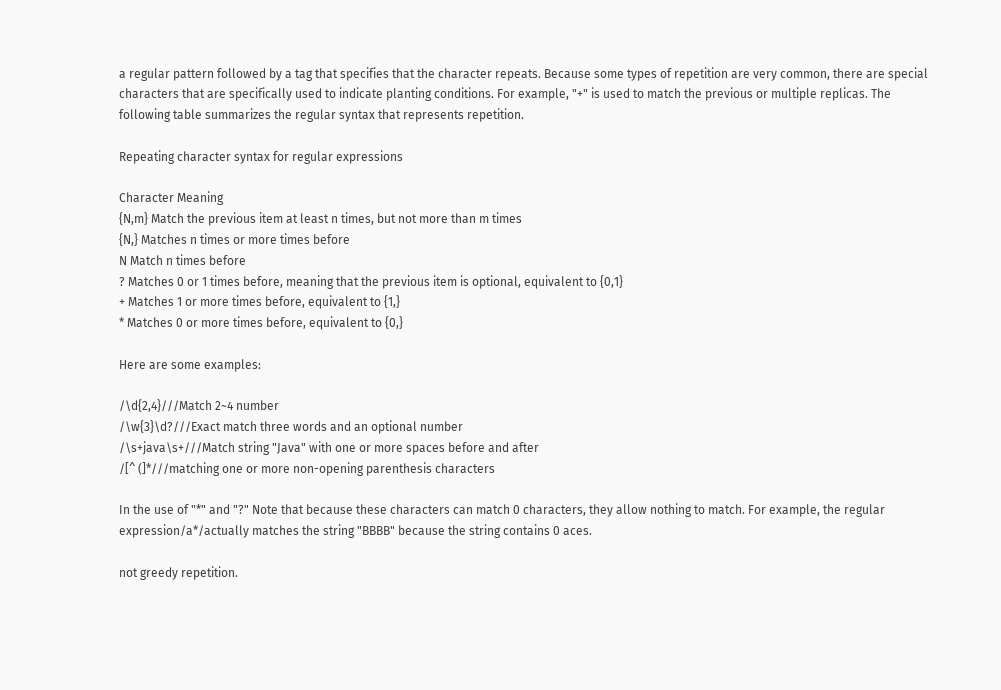a regular pattern followed by a tag that specifies that the character repeats. Because some types of repetition are very common, there are special characters that are specifically used to indicate planting conditions. For example, "+" is used to match the previous or multiple replicas. The following table summarizes the regular syntax that represents repetition.

Repeating character syntax for regular expressions

Character Meaning
{N,m} Match the previous item at least n times, but not more than m times
{N,} Matches n times or more times before
N Match n times before
? Matches 0 or 1 times before, meaning that the previous item is optional, equivalent to {0,1}
+ Matches 1 or more times before, equivalent to {1,}
* Matches 0 or more times before, equivalent to {0,}

Here are some examples:

/\d{2,4}///Match 2~4 number
/\w{3}\d?///Exact match three words and an optional number
/\s+java\s+///Match string "Java" with one or more spaces before and after
/[^ (]*///matching one or more non-opening parenthesis characters

In the use of "*" and "?" Note that because these characters can match 0 characters, they allow nothing to match. For example, the regular expression/a*/actually matches the string "BBBB" because the string contains 0 aces.

not greedy repetition.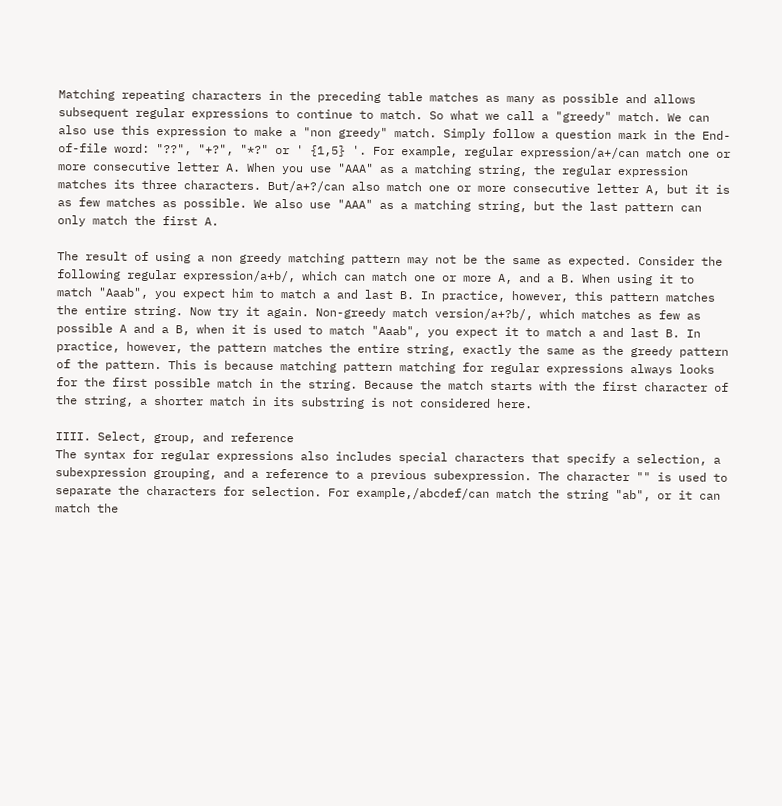Matching repeating characters in the preceding table matches as many as possible and allows subsequent regular expressions to continue to match. So what we call a "greedy" match. We can also use this expression to make a "non greedy" match. Simply follow a question mark in the End-of-file word: "??", "+?", "*?" or ' {1,5} '. For example, regular expression/a+/can match one or more consecutive letter A. When you use "AAA" as a matching string, the regular expression matches its three characters. But/a+?/can also match one or more consecutive letter A, but it is as few matches as possible. We also use "AAA" as a matching string, but the last pattern can only match the first A.

The result of using a non greedy matching pattern may not be the same as expected. Consider the following regular expression/a+b/, which can match one or more A, and a B. When using it to match "Aaab", you expect him to match a and last B. In practice, however, this pattern matches the entire string. Now try it again. Non-greedy match version/a+?b/, which matches as few as possible A and a B, when it is used to match "Aaab", you expect it to match a and last B. In practice, however, the pattern matches the entire string, exactly the same as the greedy pattern of the pattern. This is because matching pattern matching for regular expressions always looks for the first possible match in the string. Because the match starts with the first character of the string, a shorter match in its substring is not considered here.

IIII. Select, group, and reference
The syntax for regular expressions also includes special characters that specify a selection, a subexpression grouping, and a reference to a previous subexpression. The character "" is used to separate the characters for selection. For example,/abcdef/can match the string "ab", or it can match the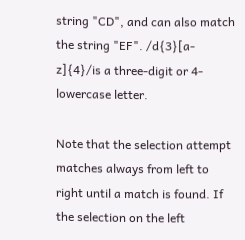string "CD", and can also match the string "EF". /d{3}[a-z]{4}/is a three-digit or 4-lowercase letter.

Note that the selection attempt matches always from left to right until a match is found. If the selection on the left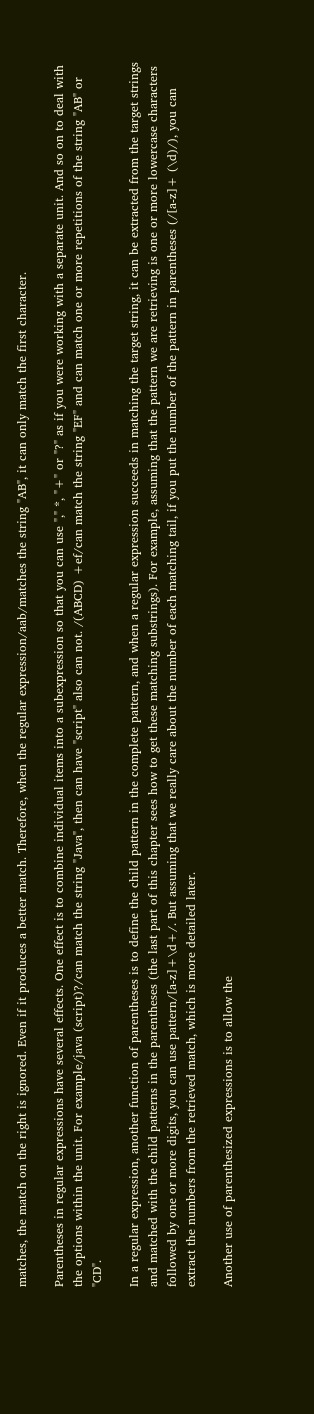matches, the match on the right is ignored. Even if it produces a better match. Therefore, when the regular expression/aab/matches the string "AB", it can only match the first character.

Parentheses in regular expressions have several effects. One effect is to combine individual items into a subexpression so that you can use "," *, "+" or "?" as if you were working with a separate unit. And so on to deal with the options within the unit. For example/java (script)?/can match the string "Java", then can have "script" also can not. /(ABCD) +ef/can match the string "EF" and can match one or more repetitions of the string "AB" or "CD".

In a regular expression, another function of parentheses is to define the child pattern in the complete pattern, and when a regular expression succeeds in matching the target string, it can be extracted from the target strings and matched with the child patterns in the parentheses (the last part of this chapter sees how to get these matching substrings). For example, assuming that the pattern we are retrieving is one or more lowercase characters followed by one or more digits, you can use pattern/[a-z]+\d+/. But assuming that we really care about the number of each matching tail, if you put the number of the pattern in parentheses (/[a-z]+ (\d)/), you can extract the numbers from the retrieved match, which is more detailed later.

Another use of parenthesized expressions is to allow the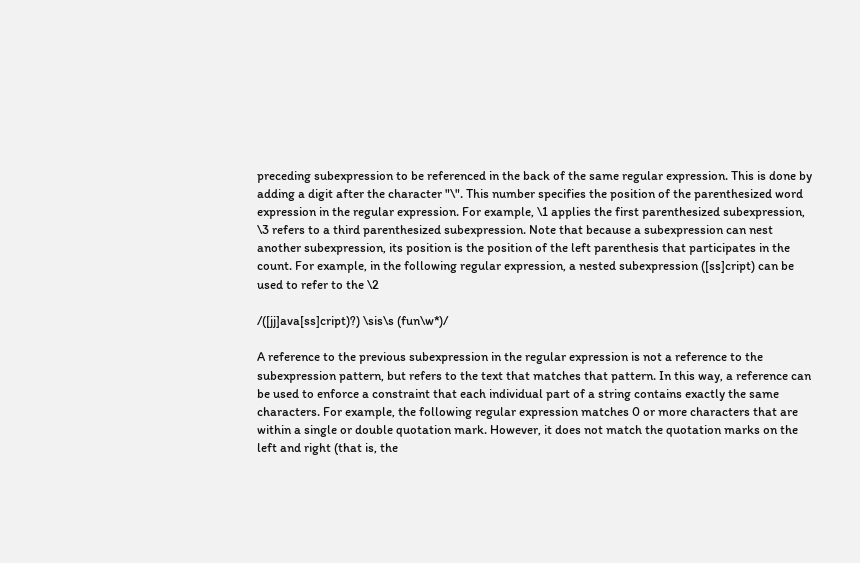preceding subexpression to be referenced in the back of the same regular expression. This is done by adding a digit after the character "\". This number specifies the position of the parenthesized word expression in the regular expression. For example, \1 applies the first parenthesized subexpression, \3 refers to a third parenthesized subexpression. Note that because a subexpression can nest another subexpression, its position is the position of the left parenthesis that participates in the count. For example, in the following regular expression, a nested subexpression ([ss]cript) can be used to refer to the \2

/([jj]ava[ss]cript)?) \sis\s (fun\w*)/

A reference to the previous subexpression in the regular expression is not a reference to the subexpression pattern, but refers to the text that matches that pattern. In this way, a reference can be used to enforce a constraint that each individual part of a string contains exactly the same characters. For example, the following regular expression matches 0 or more characters that are within a single or double quotation mark. However, it does not match the quotation marks on the left and right (that is, the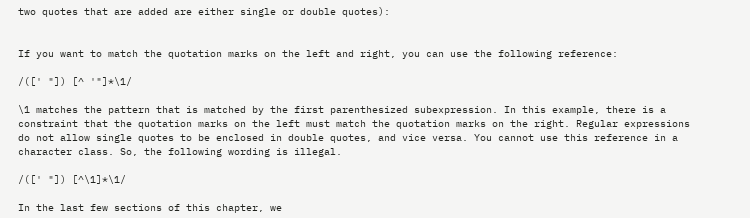two quotes that are added are either single or double quotes):


If you want to match the quotation marks on the left and right, you can use the following reference:

/([' "]) [^ '"]*\1/

\1 matches the pattern that is matched by the first parenthesized subexpression. In this example, there is a constraint that the quotation marks on the left must match the quotation marks on the right. Regular expressions do not allow single quotes to be enclosed in double quotes, and vice versa. You cannot use this reference in a character class. So, the following wording is illegal.

/([' "]) [^\1]*\1/

In the last few sections of this chapter, we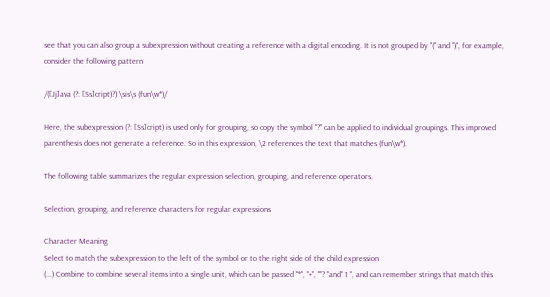see that you can also group a subexpression without creating a reference with a digital encoding. It is not grouped by "(" and ")", for example, consider the following pattern

/([Jj]ava (?: [Ss]cript)?) \sis\s (fun\w*)/

Here, the subexpression (?: [Ss]cript) is used only for grouping, so copy the symbol "?" can be applied to individual groupings. This improved parenthesis does not generate a reference. So in this expression, \2 references the text that matches (fun\w*).

The following table summarizes the regular expression selection, grouping, and reference operators.

Selection, grouping, and reference characters for regular expressions

Character Meaning
Select to match the subexpression to the left of the symbol or to the right side of the child expression
(...) Combine to combine several items into a single unit, which can be passed "*", "+", ""? "and" 1 ", and can remember strings that match this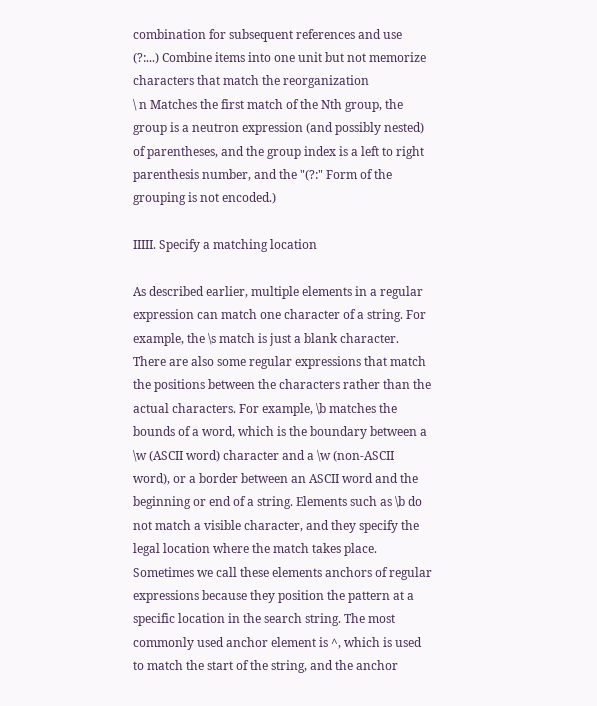combination for subsequent references and use
(?:...) Combine items into one unit but not memorize characters that match the reorganization
\ n Matches the first match of the Nth group, the group is a neutron expression (and possibly nested) of parentheses, and the group index is a left to right parenthesis number, and the "(?:" Form of the grouping is not encoded.)

IIIII. Specify a matching location

As described earlier, multiple elements in a regular expression can match one character of a string. For example, the \s match is just a blank character. There are also some regular expressions that match the positions between the characters rather than the actual characters. For example, \b matches the bounds of a word, which is the boundary between a \w (ASCII word) character and a \w (non-ASCII word), or a border between an ASCII word and the beginning or end of a string. Elements such as \b do not match a visible character, and they specify the legal location where the match takes place. Sometimes we call these elements anchors of regular expressions because they position the pattern at a specific location in the search string. The most commonly used anchor element is ^, which is used to match the start of the string, and the anchor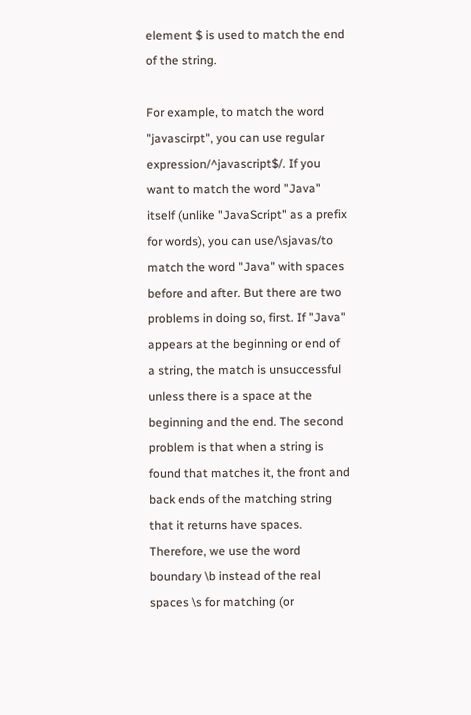element $ is used to match the end of the string.

For example, to match the word "javascirpt", you can use regular expression/^javascript$/. If you want to match the word "Java" itself (unlike "JavaScript" as a prefix for words), you can use/\sjavas/to match the word "Java" with spaces before and after. But there are two problems in doing so, first. If "Java" appears at the beginning or end of a string, the match is unsuccessful unless there is a space at the beginning and the end. The second problem is that when a string is found that matches it, the front and back ends of the matching string that it returns have spaces. Therefore, we use the word boundary \b instead of the real spaces \s for matching (or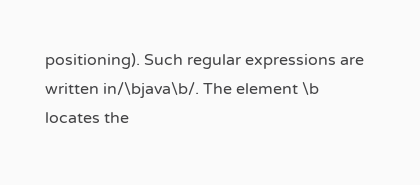positioning). Such regular expressions are written in/\bjava\b/. The element \b locates the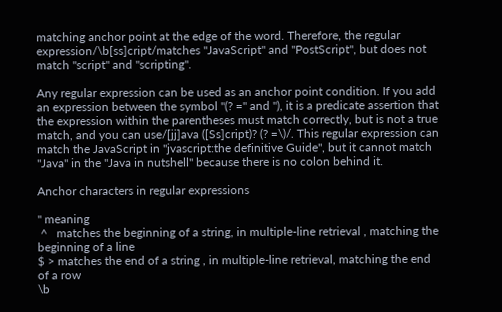matching anchor point at the edge of the word. Therefore, the regular expression/\b[ss]cript/matches "JavaScript" and "PostScript", but does not match "script" and "scripting".

Any regular expression can be used as an anchor point condition. If you add an expression between the symbol "(? =" and "), it is a predicate assertion that the expression within the parentheses must match correctly, but is not a true match, and you can use/[jj]ava ([Ss]cript)? (? =\)/. This regular expression can match the JavaScript in "jvascript:the definitive Guide", but it cannot match "Java" in the "Java in nutshell" because there is no colon behind it.

Anchor characters in regular expressions

" meaning
 ^   matches the beginning of a string, in multiple-line retrieval , matching the beginning of a line
$ > matches the end of a string , in multiple-line retrieval, matching the end of a row
\b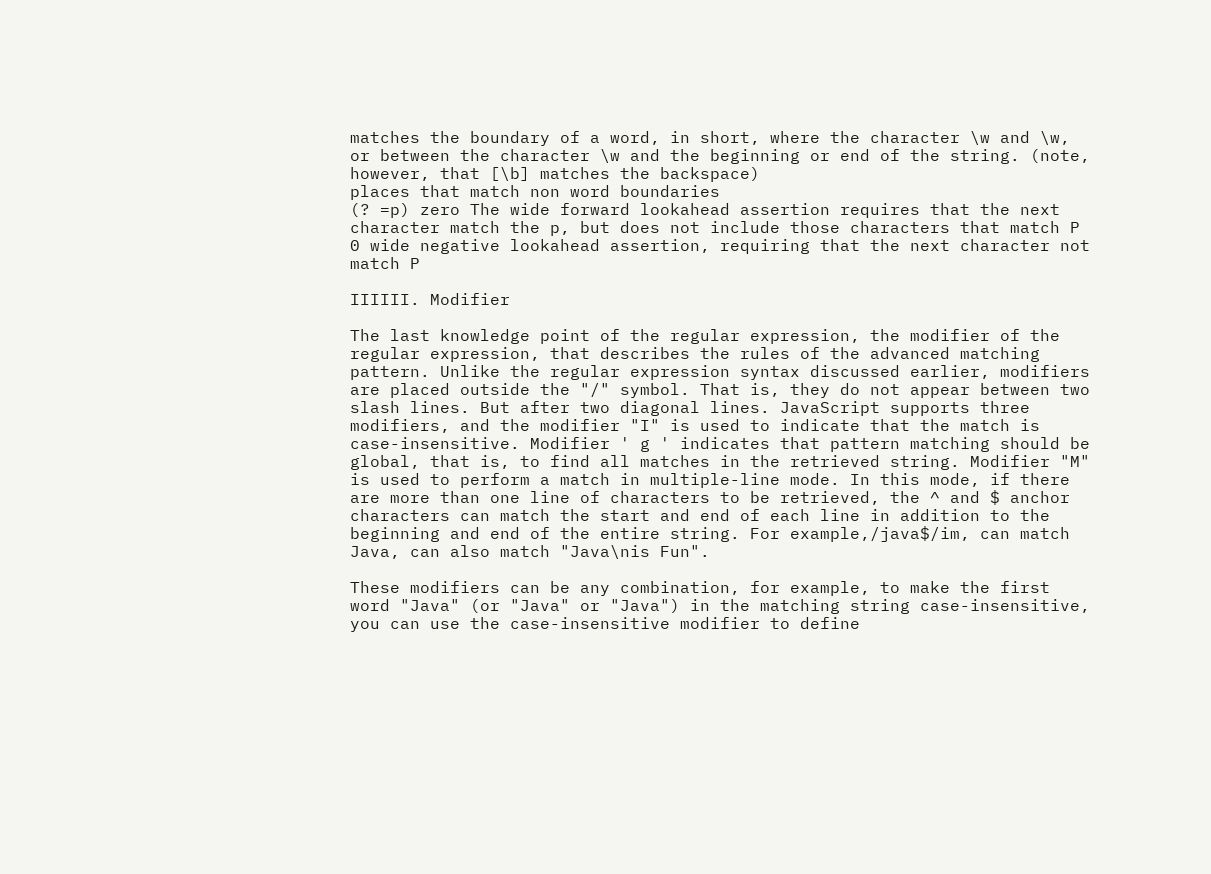matches the boundary of a word, in short, where the character \w and \w, or between the character \w and the beginning or end of the string. (note, however, that [\b] matches the backspace)
places that match non word boundaries
(? =p) zero The wide forward lookahead assertion requires that the next character match the p, but does not include those characters that match P
0 wide negative lookahead assertion, requiring that the next character not match P

IIIIII. Modifier

The last knowledge point of the regular expression, the modifier of the regular expression, that describes the rules of the advanced matching pattern. Unlike the regular expression syntax discussed earlier, modifiers are placed outside the "/" symbol. That is, they do not appear between two slash lines. But after two diagonal lines. JavaScript supports three modifiers, and the modifier "I" is used to indicate that the match is case-insensitive. Modifier ' g ' indicates that pattern matching should be global, that is, to find all matches in the retrieved string. Modifier "M" is used to perform a match in multiple-line mode. In this mode, if there are more than one line of characters to be retrieved, the ^ and $ anchor characters can match the start and end of each line in addition to the beginning and end of the entire string. For example,/java$/im, can match Java, can also match "Java\nis Fun".

These modifiers can be any combination, for example, to make the first word "Java" (or "Java" or "Java") in the matching string case-insensitive, you can use the case-insensitive modifier to define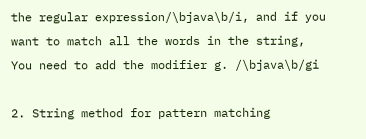the regular expression/\bjava\b/i, and if you want to match all the words in the string, You need to add the modifier g. /\bjava\b/gi

2. String method for pattern matching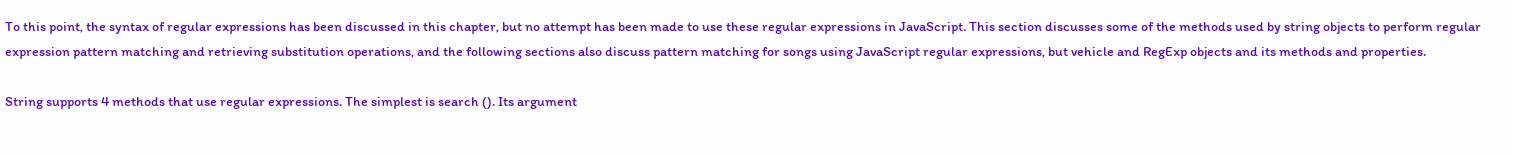To this point, the syntax of regular expressions has been discussed in this chapter, but no attempt has been made to use these regular expressions in JavaScript. This section discusses some of the methods used by string objects to perform regular expression pattern matching and retrieving substitution operations, and the following sections also discuss pattern matching for songs using JavaScript regular expressions, but vehicle and RegExp objects and its methods and properties.

String supports 4 methods that use regular expressions. The simplest is search (). Its argument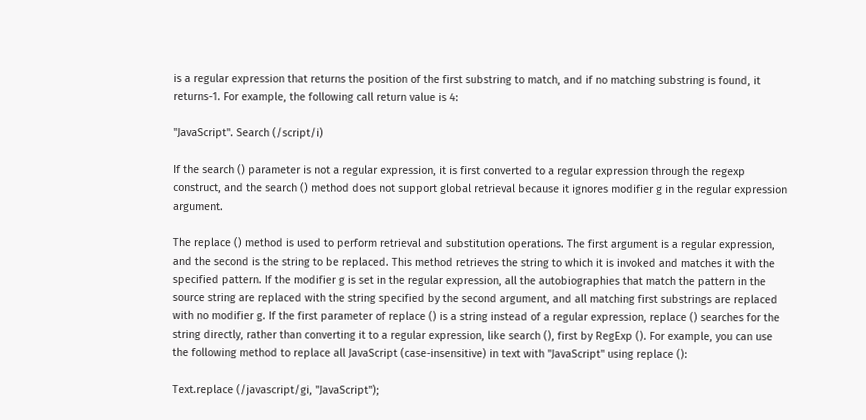is a regular expression that returns the position of the first substring to match, and if no matching substring is found, it returns-1. For example, the following call return value is 4:

"JavaScript". Search (/script/i)

If the search () parameter is not a regular expression, it is first converted to a regular expression through the regexp construct, and the search () method does not support global retrieval because it ignores modifier g in the regular expression argument.

The replace () method is used to perform retrieval and substitution operations. The first argument is a regular expression, and the second is the string to be replaced. This method retrieves the string to which it is invoked and matches it with the specified pattern. If the modifier g is set in the regular expression, all the autobiographies that match the pattern in the source string are replaced with the string specified by the second argument, and all matching first substrings are replaced with no modifier g. If the first parameter of replace () is a string instead of a regular expression, replace () searches for the string directly, rather than converting it to a regular expression, like search (), first by RegExp (). For example, you can use the following method to replace all JavaScript (case-insensitive) in text with "JavaScript" using replace ():

Text.replace (/javascript/gi, "JavaScript");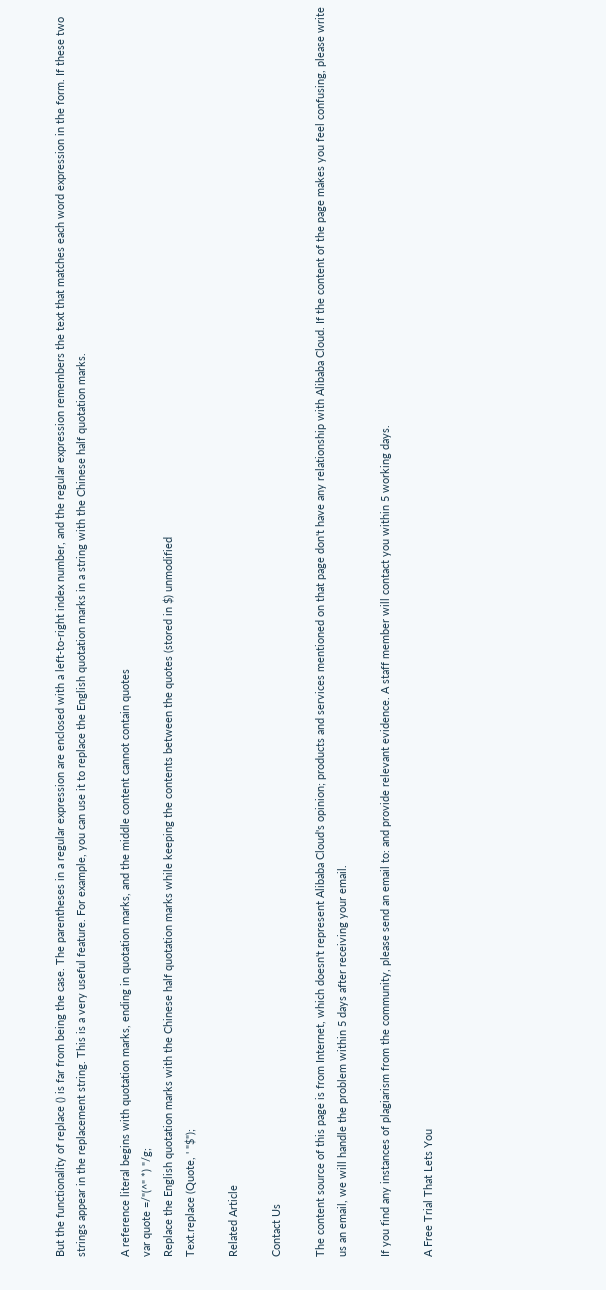But the functionality of replace () is far from being the case. The parentheses in a regular expression are enclosed with a left-to-right index number, and the regular expression remembers the text that matches each word expression in the form. If these two strings appear in the replacement string. This is a very useful feature. For example, you can use it to replace the English quotation marks in a string with the Chinese half quotation marks.

A reference literal begins with quotation marks, ending in quotation marks, and the middle content cannot contain quotes
var quote =/"(^" *) "/g;
Replace the English quotation marks with the Chinese half quotation marks while keeping the contents between the quotes (stored in $) unmodified
Text.replace (Quote, ' "$");

Related Article

Contact Us

The content source of this page is from Internet, which doesn't represent Alibaba Cloud's opinion; products and services mentioned on that page don't have any relationship with Alibaba Cloud. If the content of the page makes you feel confusing, please write us an email, we will handle the problem within 5 days after receiving your email.

If you find any instances of plagiarism from the community, please send an email to: and provide relevant evidence. A staff member will contact you within 5 working days.

A Free Trial That Lets You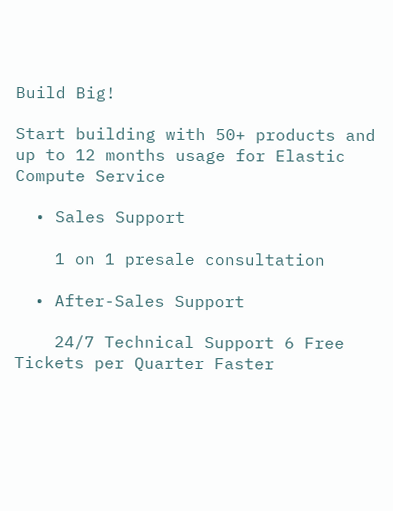Build Big!

Start building with 50+ products and up to 12 months usage for Elastic Compute Service

  • Sales Support

    1 on 1 presale consultation

  • After-Sales Support

    24/7 Technical Support 6 Free Tickets per Quarter Faster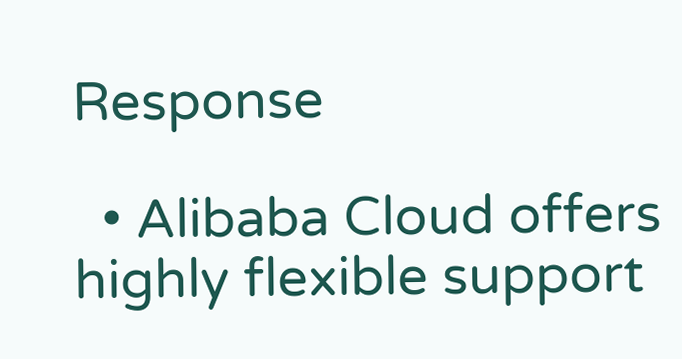Response

  • Alibaba Cloud offers highly flexible support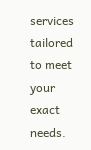services tailored to meet your exact needs.